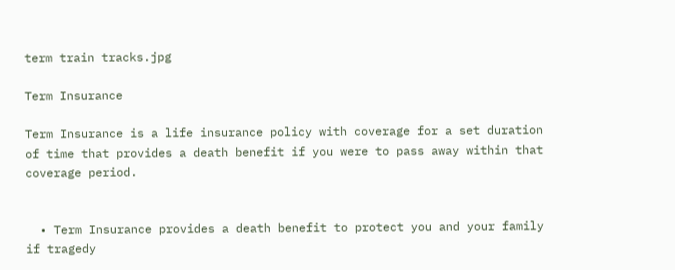term train tracks.jpg

Term Insurance

Term Insurance is a life insurance policy with coverage for a set duration of time that provides a death benefit if you were to pass away within that coverage period.


  • Term Insurance provides a death benefit to protect you and your family if tragedy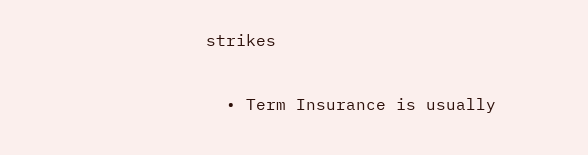strikes

  • Term Insurance is usually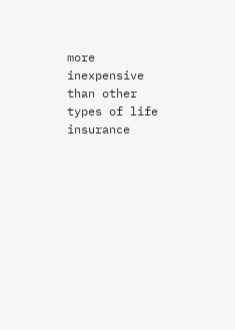more inexpensive than other types of life insurance